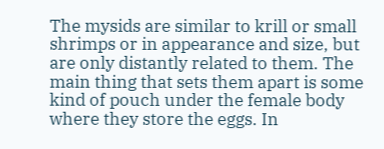The mysids are similar to krill or small shrimps or in appearance and size, but are only distantly related to them. The main thing that sets them apart is some kind of pouch under the female body where they store the eggs. In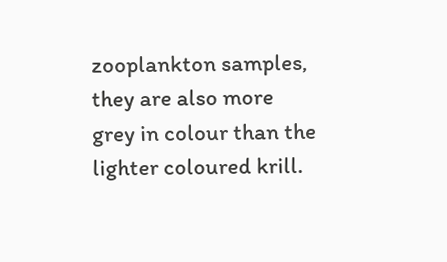zooplankton samples, they are also more grey in colour than the lighter coloured krill.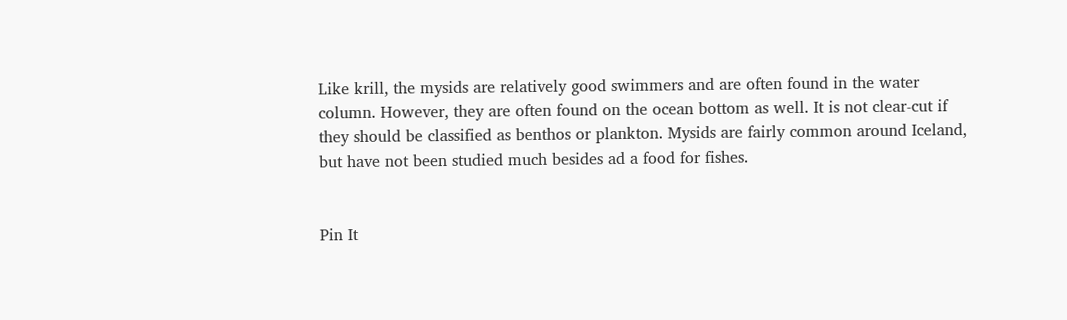Like krill, the mysids are relatively good swimmers and are often found in the water column. However, they are often found on the ocean bottom as well. It is not clear-cut if they should be classified as benthos or plankton. Mysids are fairly common around Iceland, but have not been studied much besides ad a food for fishes.


Pin It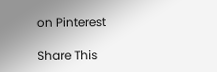on Pinterest

Share This